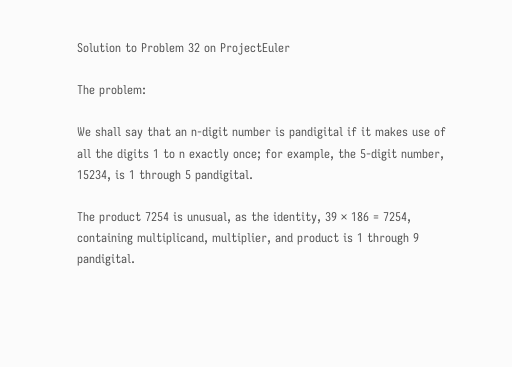Solution to Problem 32 on ProjectEuler

The problem:

We shall say that an n-digit number is pandigital if it makes use of all the digits 1 to n exactly once; for example, the 5-digit number, 15234, is 1 through 5 pandigital.

The product 7254 is unusual, as the identity, 39 × 186 = 7254, containing multiplicand, multiplier, and product is 1 through 9 pandigital.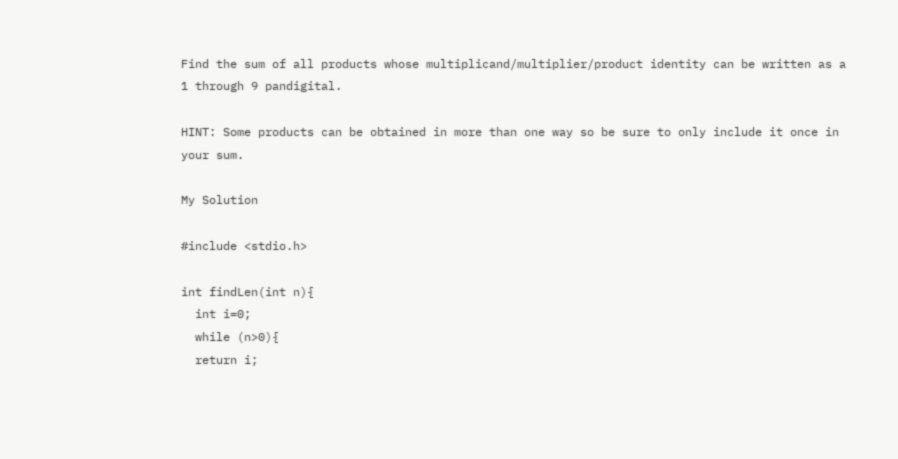Find the sum of all products whose multiplicand/multiplier/product identity can be written as a 1 through 9 pandigital.

HINT: Some products can be obtained in more than one way so be sure to only include it once in your sum.

My Solution

#include <stdio.h>

int findLen(int n){
  int i=0;
  while (n>0){
  return i;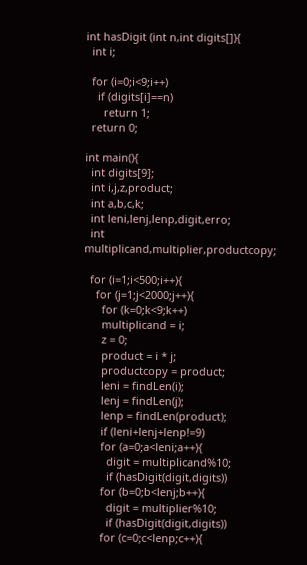int hasDigit (int n,int digits[]){
  int i;

  for (i=0;i<9;i++)
    if (digits[i]==n)
      return 1;
  return 0;

int main(){
  int digits[9];
  int i,j,z,product;
  int a,b,c,k;
  int leni,lenj,lenp,digit,erro;
  int multiplicand,multiplier,productcopy;

  for (i=1;i<500;i++){
    for (j=1;j<2000;j++){
      for (k=0;k<9;k++)
      multiplicand = i;
      z = 0;
      product = i * j;
      productcopy = product;
      leni = findLen(i);
      lenj = findLen(j);
      lenp = findLen(product);
      if (leni+lenj+lenp!=9)
      for (a=0;a<leni;a++){
        digit = multiplicand%10;
        if (hasDigit(digit,digits))
      for (b=0;b<lenj;b++){
        digit = multiplier%10;
        if (hasDigit(digit,digits))
      for (c=0;c<lenp;c++){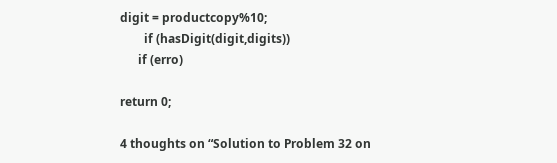digit = productcopy%10;
        if (hasDigit(digit,digits))
      if (erro)

return 0;

4 thoughts on “Solution to Problem 32 on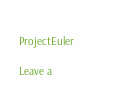ProjectEuler

Leave a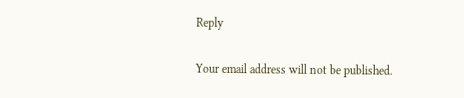Reply

Your email address will not be published.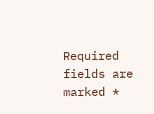Required fields are marked *